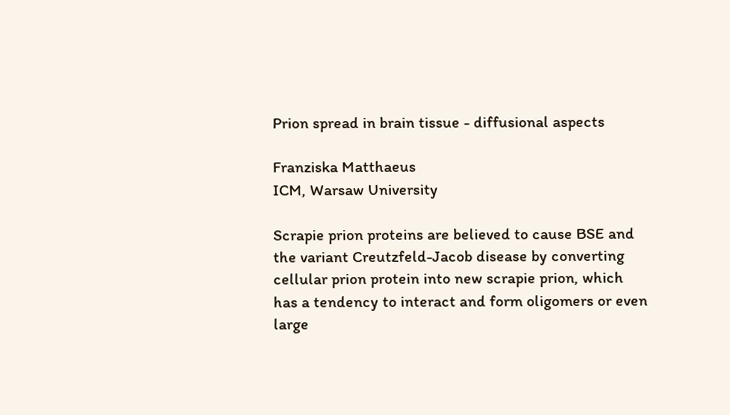Prion spread in brain tissue - diffusional aspects

Franziska Matthaeus
ICM, Warsaw University

Scrapie prion proteins are believed to cause BSE and the variant Creutzfeld-Jacob disease by converting cellular prion protein into new scrapie prion, which has a tendency to interact and form oligomers or even large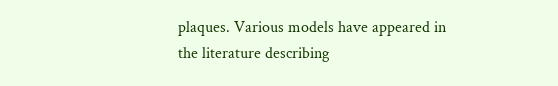plaques. Various models have appeared in the literature describing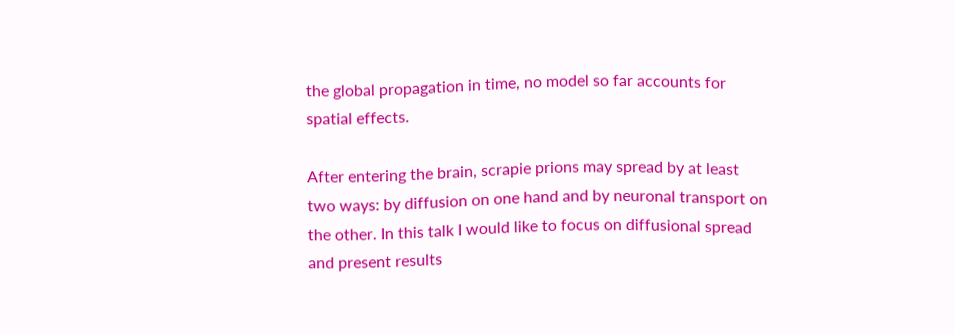the global propagation in time, no model so far accounts for spatial effects.

After entering the brain, scrapie prions may spread by at least two ways: by diffusion on one hand and by neuronal transport on the other. In this talk I would like to focus on diffusional spread and present results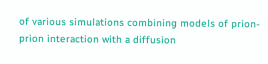of various simulations combining models of prion-prion interaction with a diffusion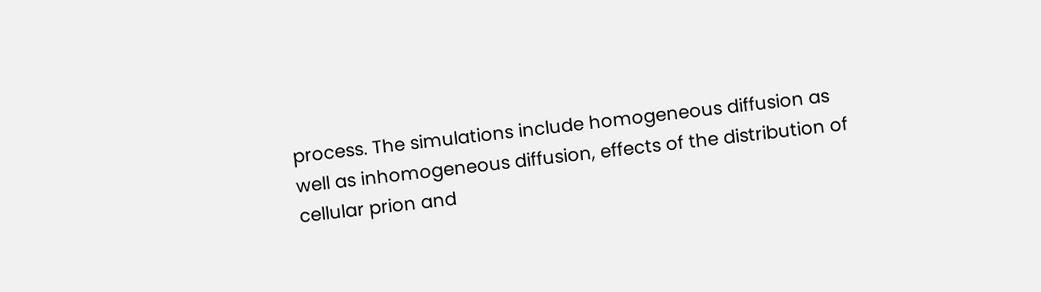process. The simulations include homogeneous diffusion as well as inhomogeneous diffusion, effects of the distribution of cellular prion and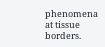phenomena at tissue borders.